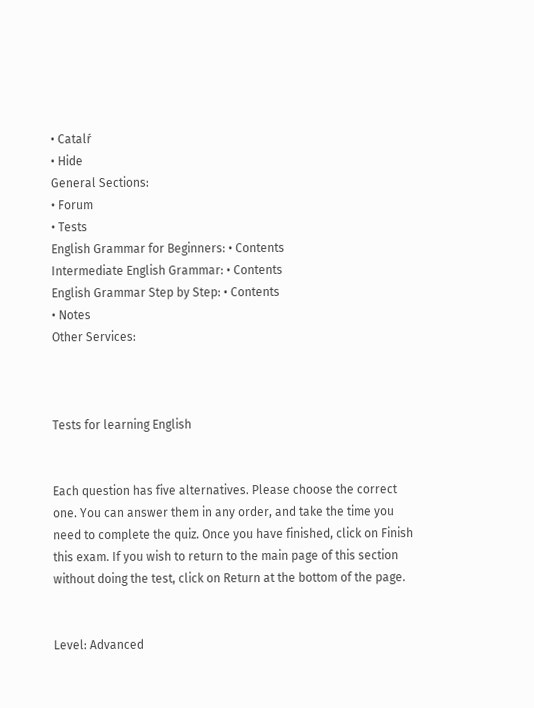• Catalŕ
• Hide
General Sections:
• Forum
• Tests
English Grammar for Beginners: • Contents
Intermediate English Grammar: • Contents
English Grammar Step by Step: • Contents
• Notes
Other Services:



Tests for learning English


Each question has five alternatives. Please choose the correct one. You can answer them in any order, and take the time you need to complete the quiz. Once you have finished, click on Finish this exam. If you wish to return to the main page of this section without doing the test, click on Return at the bottom of the page.


Level: Advanced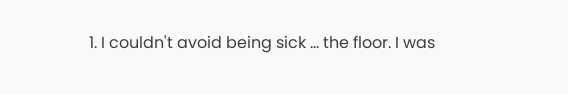1. I couldn't avoid being sick ... the floor. I was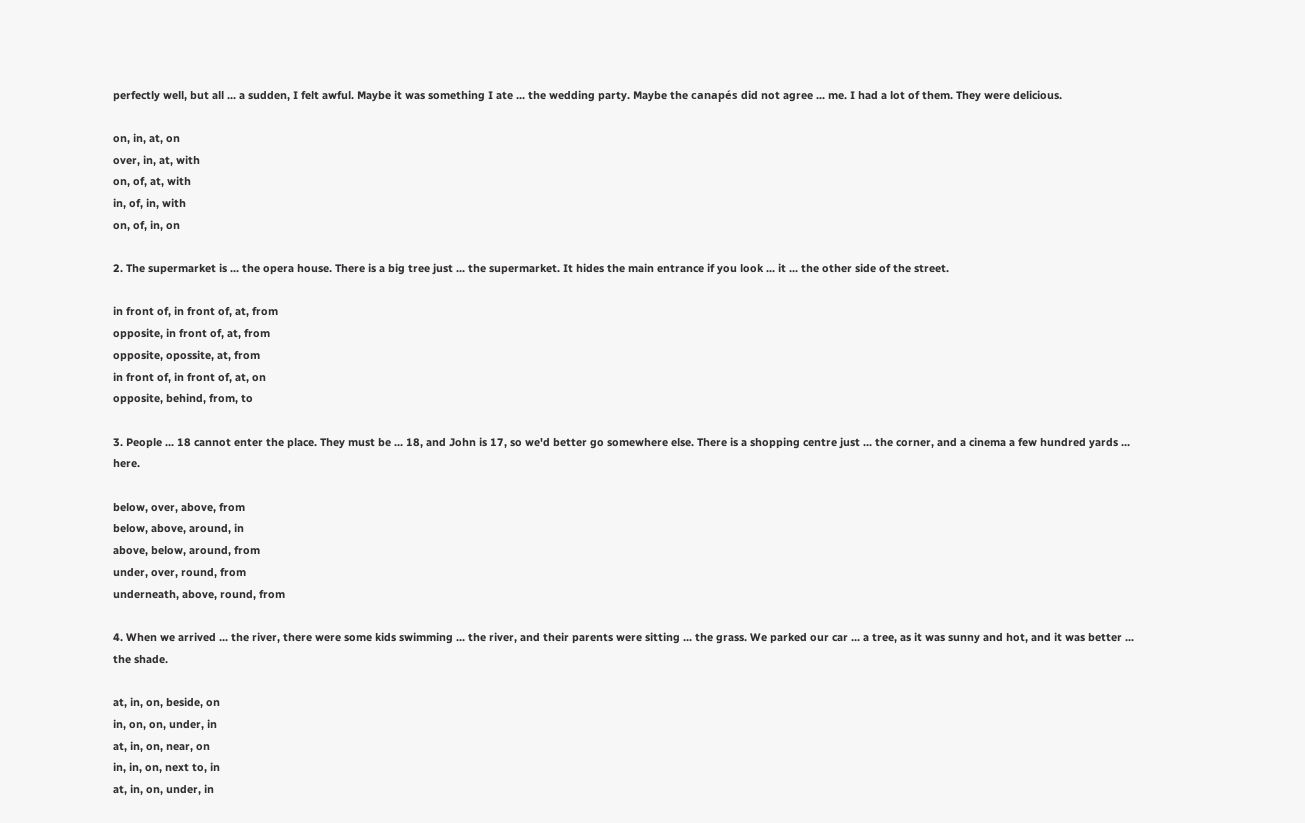perfectly well, but all ... a sudden, I felt awful. Maybe it was something I ate ... the wedding party. Maybe the canapés did not agree ... me. I had a lot of them. They were delicious.

on, in, at, on
over, in, at, with
on, of, at, with
in, of, in, with
on, of, in, on

2. The supermarket is ... the opera house. There is a big tree just ... the supermarket. It hides the main entrance if you look ... it ... the other side of the street.

in front of, in front of, at, from
opposite, in front of, at, from
opposite, opossite, at, from
in front of, in front of, at, on
opposite, behind, from, to

3. People ... 18 cannot enter the place. They must be ... 18, and John is 17, so we'd better go somewhere else. There is a shopping centre just ... the corner, and a cinema a few hundred yards ... here.

below, over, above, from
below, above, around, in
above, below, around, from
under, over, round, from
underneath, above, round, from

4. When we arrived ... the river, there were some kids swimming ... the river, and their parents were sitting ... the grass. We parked our car ... a tree, as it was sunny and hot, and it was better ... the shade.

at, in, on, beside, on
in, on, on, under, in
at, in, on, near, on
in, in, on, next to, in
at, in, on, under, in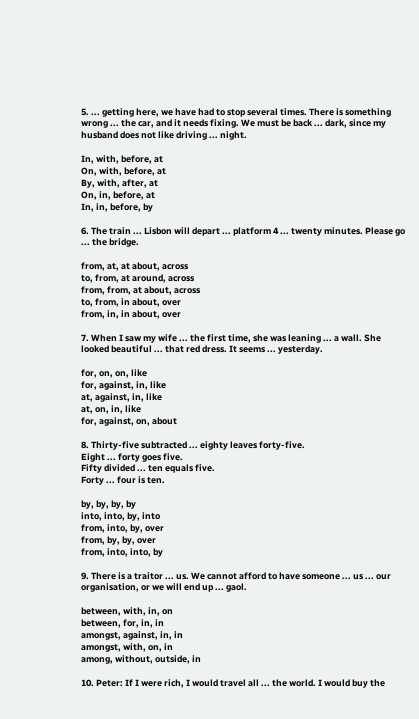5. ... getting here, we have had to stop several times. There is something wrong ... the car, and it needs fixing. We must be back ... dark, since my husband does not like driving ... night.

In, with, before, at
On, with, before, at
By, with, after, at
On, in, before, at
In, in, before, by

6. The train ... Lisbon will depart ... platform 4 ... twenty minutes. Please go ... the bridge.

from, at, at about, across
to, from, at around, across
from, from, at about, across
to, from, in about, over
from, in, in about, over

7. When I saw my wife ... the first time, she was leaning ... a wall. She looked beautiful ... that red dress. It seems ... yesterday.

for, on, on, like
for, against, in, like
at, against, in, like
at, on, in, like
for, against, on, about

8. Thirty-five subtracted ... eighty leaves forty-five.
Eight ... forty goes five.
Fifty divided ... ten equals five.
Forty ... four is ten.

by, by, by, by
into, into, by, into
from, into, by, over
from, by, by, over
from, into, into, by

9. There is a traitor ... us. We cannot afford to have someone ... us ... our organisation, or we will end up ... gaol.

between, with, in, on
between, for, in, in
amongst, against, in, in
amongst, with, on, in
among, without, outside, in

10. Peter: If I were rich, I would travel all ... the world. I would buy the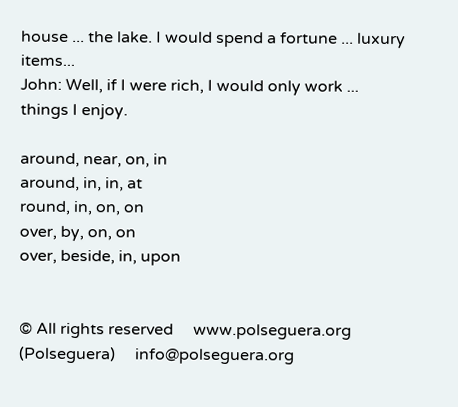house ... the lake. I would spend a fortune ... luxury items...
John: Well, if I were rich, I would only work ... things I enjoy.

around, near, on, in
around, in, in, at
round, in, on, on
over, by, on, on
over, beside, in, upon


© All rights reserved     www.polseguera.org   (Polseguera)     info@polseguera.org